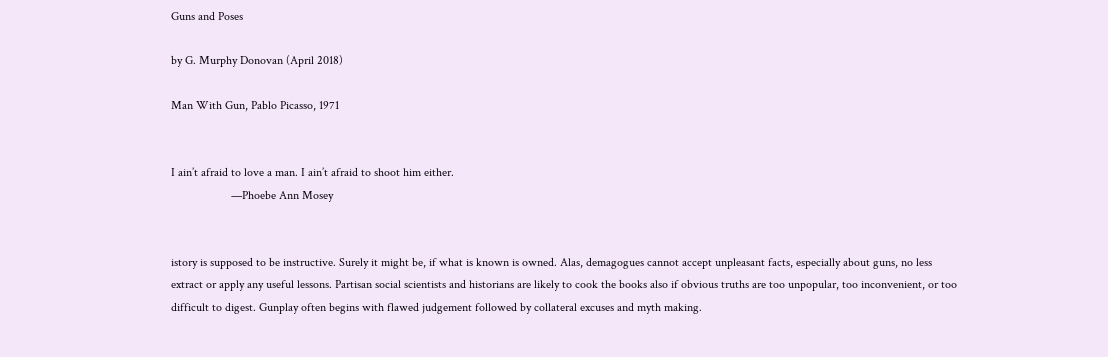Guns and Poses

by G. Murphy Donovan (April 2018)

Man With Gun, Pablo Picasso, 1971


I ain’t afraid to love a man. I ain’t afraid to shoot him either.
                    —Phoebe Ann Mosey


istory is supposed to be instructive. Surely it might be, if what is known is owned. Alas, demagogues cannot accept unpleasant facts, especially about guns, no less extract or apply any useful lessons. Partisan social scientists and historians are likely to cook the books also if obvious truths are too unpopular, too inconvenient, or too difficult to digest. Gunplay often begins with flawed judgement followed by collateral excuses and myth making.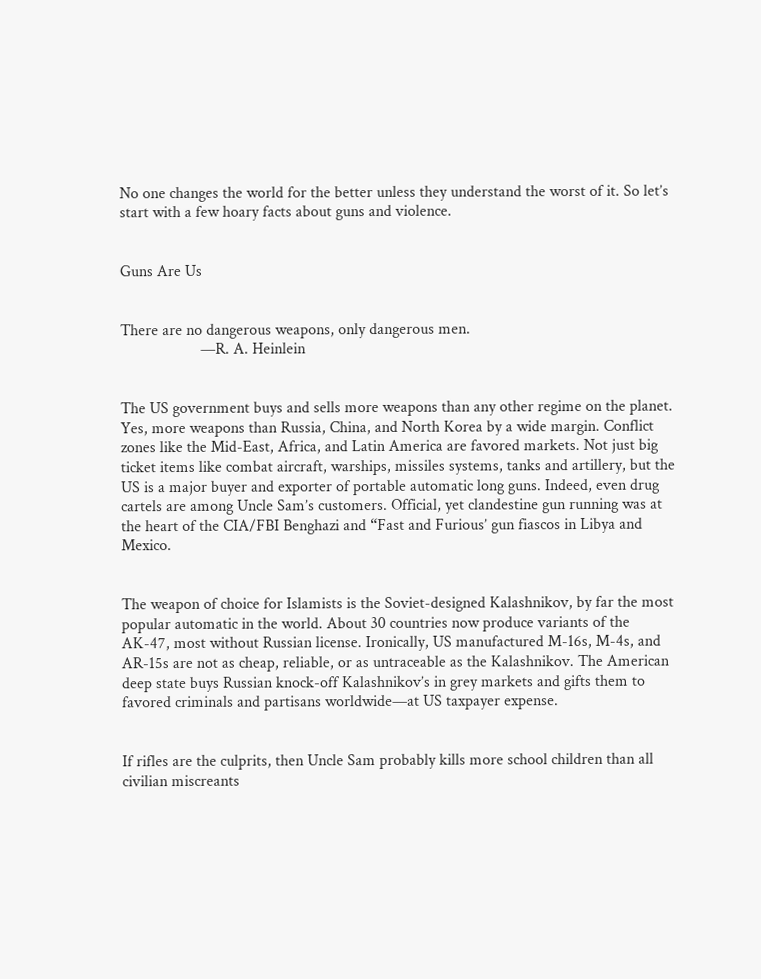No one changes the world for the better unless they understand the worst of it. So let’s start with a few hoary facts about guns and violence.


Guns Are Us


There are no dangerous weapons, only dangerous men.
                    —R. A. Heinlein


The US government buys and sells more weapons than any other regime on the planet. Yes, more weapons than Russia, China, and North Korea by a wide margin. Conflict zones like the Mid-East, Africa, and Latin America are favored markets. Not just big ticket items like combat aircraft, warships, missiles systems, tanks and artillery, but the US is a major buyer and exporter of portable automatic long guns. Indeed, even drug cartels are among Uncle Sam’s customers. Official, yet clandestine gun running was at the heart of the CIA/FBI Benghazi and “Fast and Furious’ gun fiascos in Libya and Mexico.


The weapon of choice for Islamists is the Soviet-designed Kalashnikov, by far the most popular automatic in the world. About 30 countries now produce variants of the AK-47, most without Russian license. Ironically, US manufactured M-16s, M-4s, and AR-15s are not as cheap, reliable, or as untraceable as the Kalashnikov. The American deep state buys Russian knock-off Kalashnikov’s in grey markets and gifts them to favored criminals and partisans worldwide—at US taxpayer expense.


If rifles are the culprits, then Uncle Sam probably kills more school children than all civilian miscreants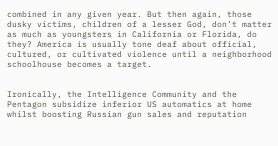combined in any given year. But then again, those dusky victims, children of a lesser God, don’t matter as much as youngsters in California or Florida, do they? America is usually tone deaf about official, cultured, or cultivated violence until a neighborhood schoolhouse becomes a target.


Ironically, the Intelligence Community and the Pentagon subsidize inferior US automatics at home whilst boosting Russian gun sales and reputation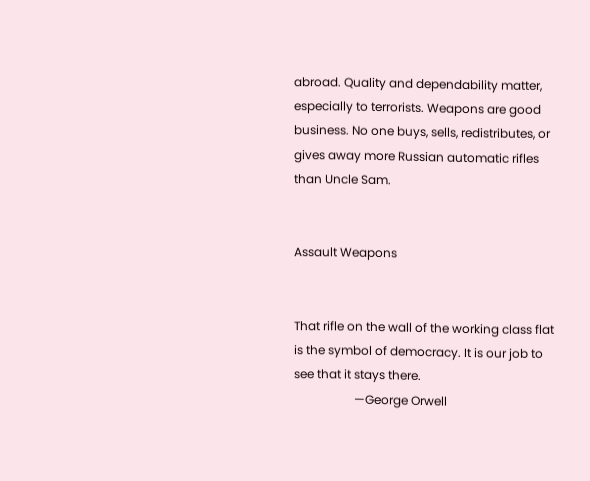abroad. Quality and dependability matter, especially to terrorists. Weapons are good business. No one buys, sells, redistributes, or gives away more Russian automatic rifles than Uncle Sam.


Assault Weapons


That rifle on the wall of the working class flat is the symbol of democracy. It is our job to see that it stays there.
                    —George Orwell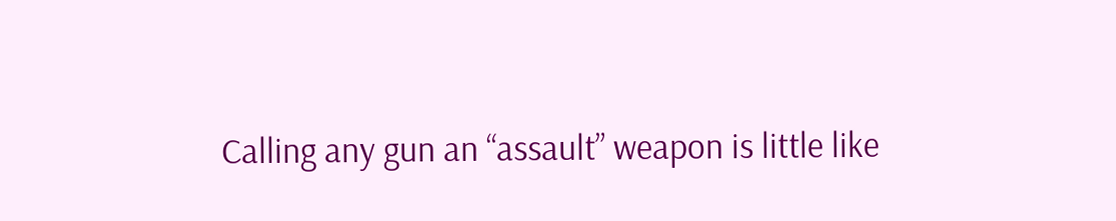Calling any gun an “assault” weapon is little like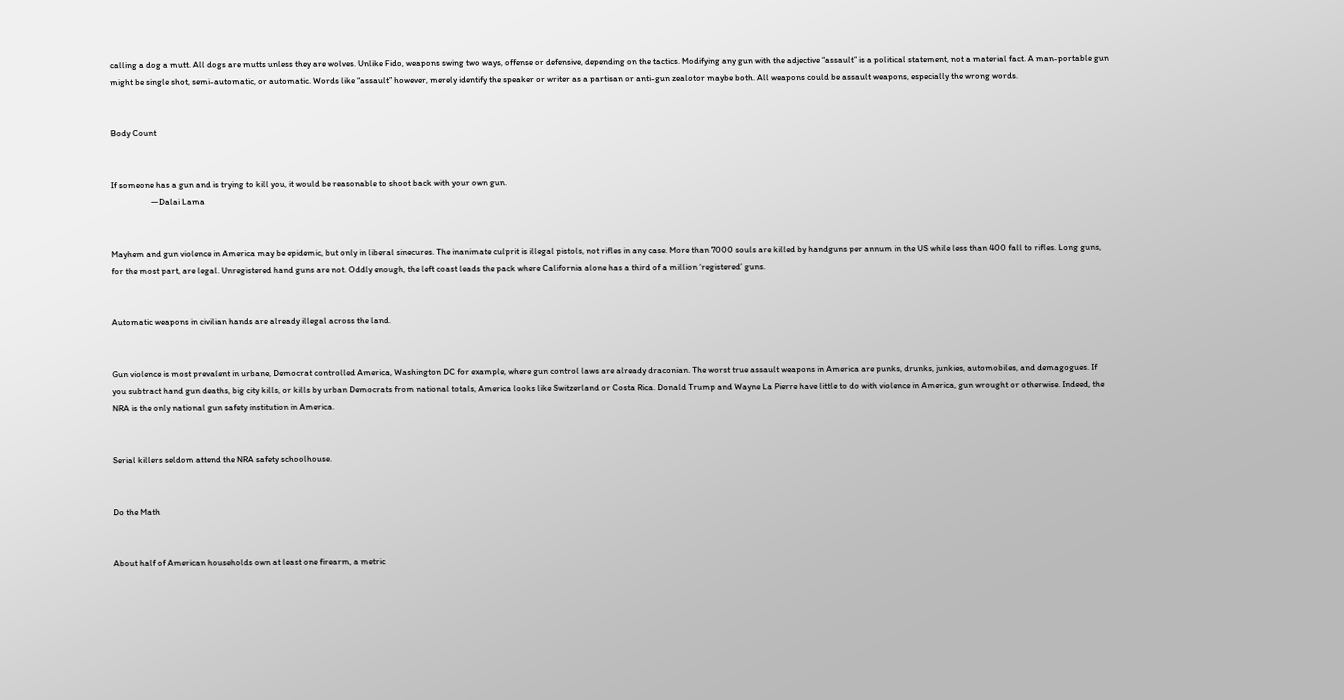calling a dog a mutt. All dogs are mutts unless they are wolves. Unlike Fido, weapons swing two ways, offense or defensive, depending on the tactics. Modifying any gun with the adjective “assault” is a political statement, not a material fact. A man-portable gun might be single shot, semi-automatic, or automatic. Words like “assault” however, merely identify the speaker or writer as a partisan or anti-gun zealotor maybe both. All weapons could be assault weapons, especially the wrong words.


Body Count


If someone has a gun and is trying to kill you, it would be reasonable to shoot back with your own gun.
                    —Dalai Lama


Mayhem and gun violence in America may be epidemic, but only in liberal sinecures. The inanimate culprit is illegal pistols, not rifles in any case. More than 7000 souls are killed by handguns per annum in the US while less than 400 fall to rifles. Long guns, for the most part, are legal. Unregistered hand guns are not. Oddly enough, the left coast leads the pack where California alone has a third of a million ‘registered’ guns.


Automatic weapons in civilian hands are already illegal across the land.


Gun violence is most prevalent in urbane, Democrat controlled America, Washington DC for example, where gun control laws are already draconian. The worst true assault weapons in America are punks, drunks, junkies, automobiles, and demagogues. If you subtract hand gun deaths, big city kills, or kills by urban Democrats from national totals, America looks like Switzerland or Costa Rica. Donald Trump and Wayne La Pierre have little to do with violence in America, gun wrought or otherwise. Indeed, the NRA is the only national gun safety institution in America.


Serial killers seldom attend the NRA safety schoolhouse.


Do the Math


About half of American households own at least one firearm, a metric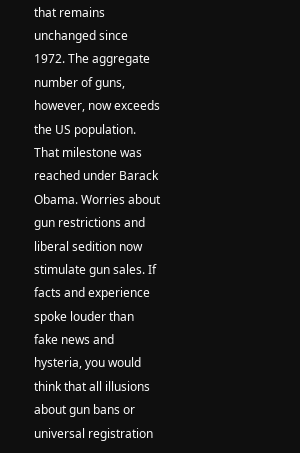that remains unchanged since 1972. The aggregate number of guns, however, now exceeds the US population. That milestone was reached under Barack Obama. Worries about gun restrictions and liberal sedition now stimulate gun sales. If facts and experience spoke louder than fake news and hysteria, you would think that all illusions about gun bans or universal registration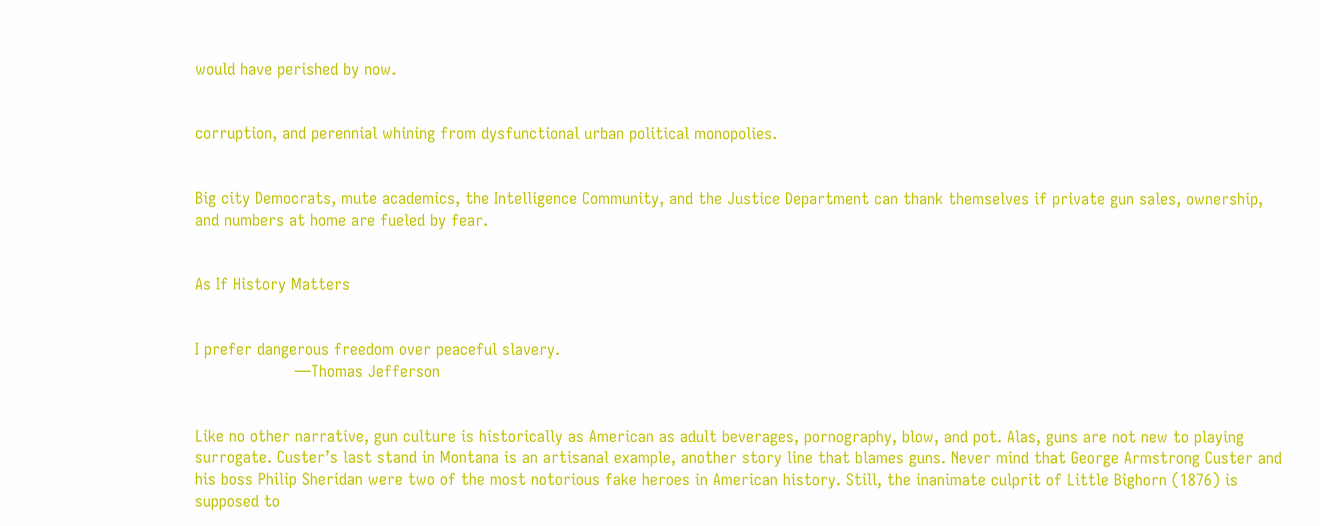would have perished by now.


corruption, and perennial whining from dysfunctional urban political monopolies.


Big city Democrats, mute academics, the Intelligence Community, and the Justice Department can thank themselves if private gun sales, ownership, and numbers at home are fueled by fear.


As If History Matters


I prefer dangerous freedom over peaceful slavery.
                    —Thomas Jefferson


Like no other narrative, gun culture is historically as American as adult beverages, pornography, blow, and pot. Alas, guns are not new to playing surrogate. Custer’s last stand in Montana is an artisanal example, another story line that blames guns. Never mind that George Armstrong Custer and his boss Philip Sheridan were two of the most notorious fake heroes in American history. Still, the inanimate culprit of Little Bighorn (1876) is supposed to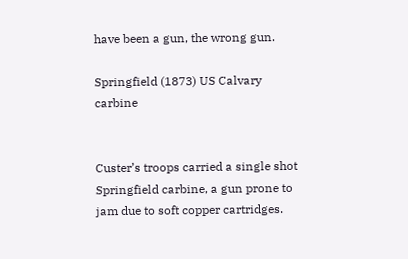have been a gun, the wrong gun.

Springfield (1873) US Calvary carbine


Custer’s troops carried a single shot Springfield carbine, a gun prone to jam due to soft copper cartridges.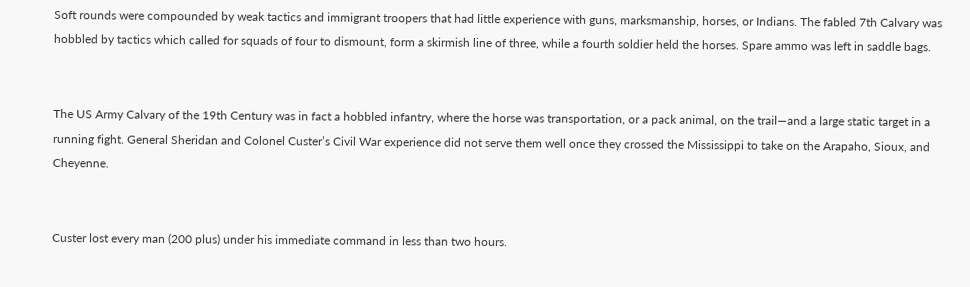Soft rounds were compounded by weak tactics and immigrant troopers that had little experience with guns, marksmanship, horses, or Indians. The fabled 7th Calvary was hobbled by tactics which called for squads of four to dismount, form a skirmish line of three, while a fourth soldier held the horses. Spare ammo was left in saddle bags.


The US Army Calvary of the 19th Century was in fact a hobbled infantry, where the horse was transportation, or a pack animal, on the trail—and a large static target in a running fight. General Sheridan and Colonel Custer’s Civil War experience did not serve them well once they crossed the Mississippi to take on the Arapaho, Sioux, and Cheyenne.


Custer lost every man (200 plus) under his immediate command in less than two hours.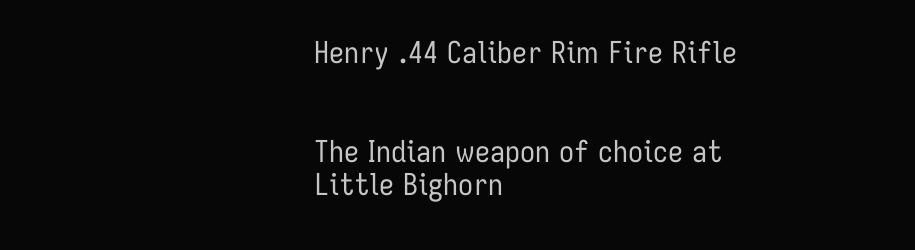Henry .44 Caliber Rim Fire Rifle


The Indian weapon of choice at Little Bighorn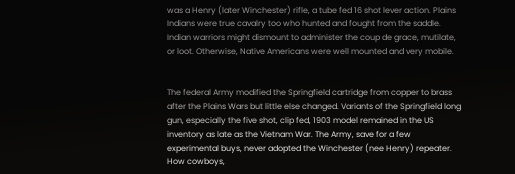was a Henry (later Winchester) rifle, a tube fed 16 shot lever action. Plains Indians were true cavalry too who hunted and fought from the saddle. Indian warriors might dismount to administer the coup de grace, mutilate, or loot. Otherwise, Native Americans were well mounted and very mobile.


The federal Army modified the Springfield cartridge from copper to brass after the Plains Wars but little else changed. Variants of the Springfield long gun, especially the five shot, clip fed, 1903 model remained in the US inventory as late as the Vietnam War. The Army, save for a few experimental buys, never adopted the Winchester (nee Henry) repeater. How cowboys,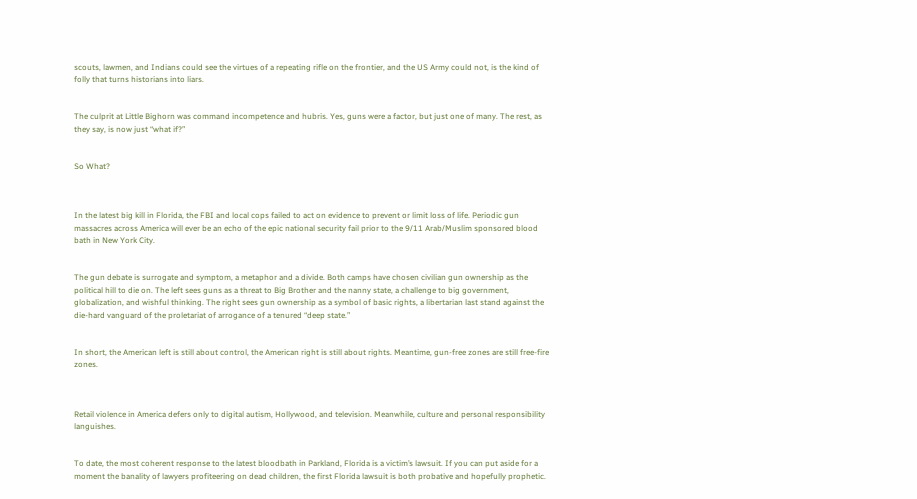scouts, lawmen, and Indians could see the virtues of a repeating rifle on the frontier, and the US Army could not, is the kind of folly that turns historians into liars.


The culprit at Little Bighorn was command incompetence and hubris. Yes, guns were a factor, but just one of many. The rest, as they say, is now just “what if?”


So What?



In the latest big kill in Florida, the FBI and local cops failed to act on evidence to prevent or limit loss of life. Periodic gun massacres across America will ever be an echo of the epic national security fail prior to the 9/11 Arab/Muslim sponsored blood bath in New York City.


The gun debate is surrogate and symptom, a metaphor and a divide. Both camps have chosen civilian gun ownership as the political hill to die on. The left sees guns as a threat to Big Brother and the nanny state, a challenge to big government, globalization, and wishful thinking. The right sees gun ownership as a symbol of basic rights, a libertarian last stand against the die-hard vanguard of the proletariat of arrogance of a tenured “deep state.”


In short, the American left is still about control, the American right is still about rights. Meantime, gun-free zones are still free-fire zones.



Retail violence in America defers only to digital autism, Hollywood, and television. Meanwhile, culture and personal responsibility languishes.


To date, the most coherent response to the latest bloodbath in Parkland, Florida is a victim’s lawsuit. If you can put aside for a moment the banality of lawyers profiteering on dead children, the first Florida lawsuit is both probative and hopefully prophetic.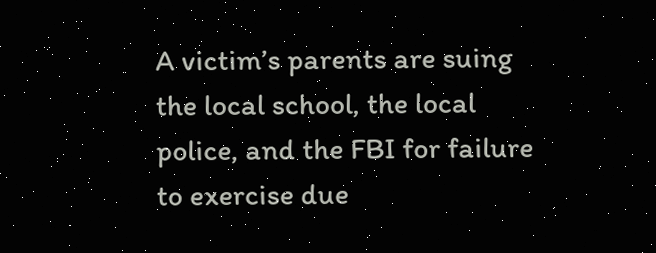A victim’s parents are suing the local school, the local police, and the FBI for failure to exercise due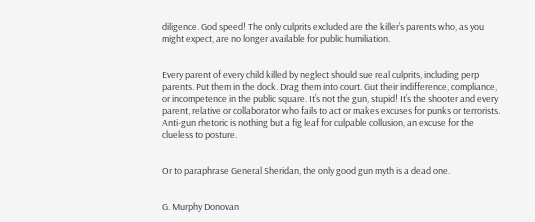diligence. God speed! The only culprits excluded are the killer’s parents who, as you might expect, are no longer available for public humiliation.


Every parent of every child killed by neglect should sue real culprits, including perp parents. Put them in the dock. Drag them into court. Gut their indifference, compliance, or incompetence in the public square. It’s not the gun, stupid! It’s the shooter and every parent, relative or collaborator who fails to act or makes excuses for punks or terrorists. Anti-gun rhetoric is nothing but a fig leaf for culpable collusion, an excuse for the clueless to posture.


Or to paraphrase General Sheridan, the only good gun myth is a dead one.


G. Murphy Donovan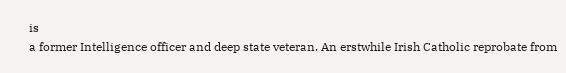is
a former Intelligence officer and deep state veteran. An erstwhile Irish Catholic reprobate from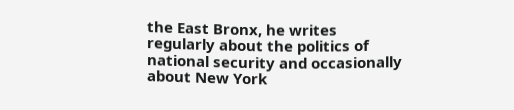the East Bronx, he writes regularly about the politics of national security and occasionally about New York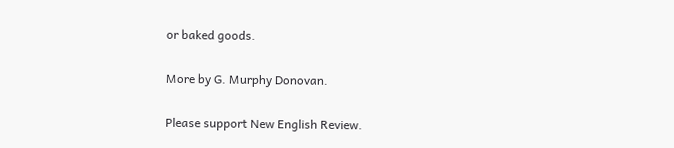or baked goods.

More by G. Murphy Donovan.

Please support New English Review.